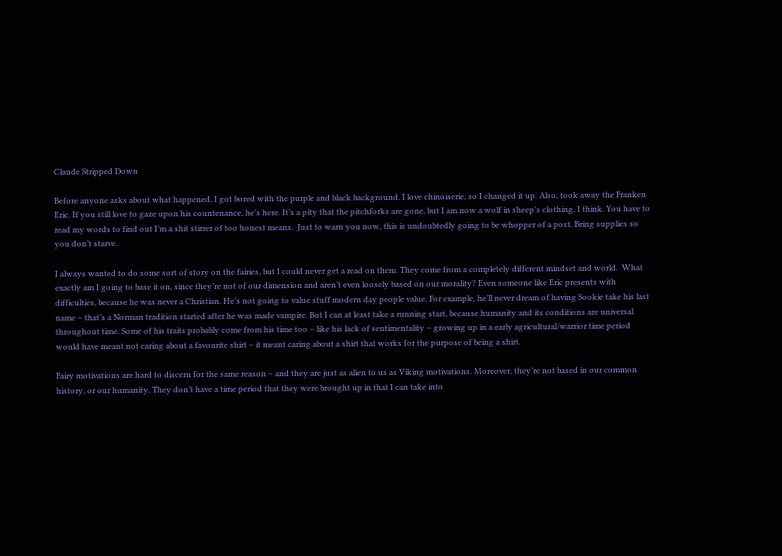Claude Stripped Down

Before anyone asks about what happened, I got bored with the purple and black background. I love chinoiserie, so I changed it up. Also, took away the Franken Eric. If you still love to gaze upon his countenance, he’s here. It’s a pity that the pitchforks are gone, but I am now a wolf in sheep’s clothing, I think. You have to read my words to find out I’m a shit stirrer of too honest means.  Just to warn you now, this is undoubtedly going to be whopper of a post. Bring supplies so you don’t starve.

I always wanted to do some sort of story on the fairies, but I could never get a read on them. They come from a completely different mindset and world.  What exactly am I going to base it on, since they’re not of our dimension and aren’t even loosely based on our morality? Even someone like Eric presents with difficulties, because he was never a Christian. He’s not going to value stuff modern day people value. For example, he’ll never dream of having Sookie take his last name – that’s a Norman tradition started after he was made vampire. But I can at least take a running start, because humanity and its conditions are universal throughout time. Some of his traits probably come from his time too – like his lack of sentimentality – growing up in a early agricultural/warrior time period would have meant not caring about a favourite shirt – it meant caring about a shirt that works for the purpose of being a shirt.

Fairy motivations are hard to discern for the same reason – and they are just as alien to us as Viking motivations. Moreover, they’re not based in our common history, or our humanity. They don’t have a time period that they were brought up in that I can take into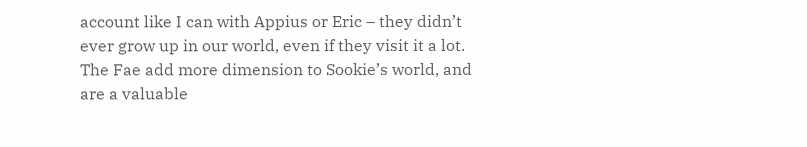account like I can with Appius or Eric – they didn’t ever grow up in our world, even if they visit it a lot. The Fae add more dimension to Sookie’s world, and are a valuable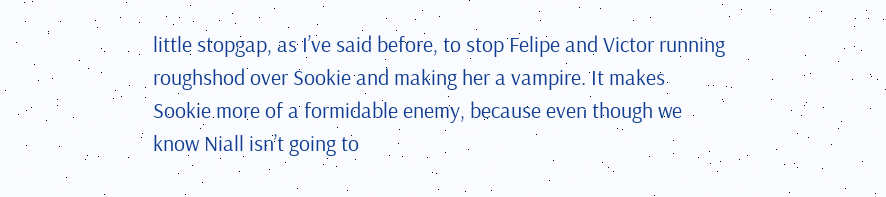little stopgap, as I’ve said before, to stop Felipe and Victor running roughshod over Sookie and making her a vampire. It makes Sookie more of a formidable enemy, because even though we know Niall isn’t going to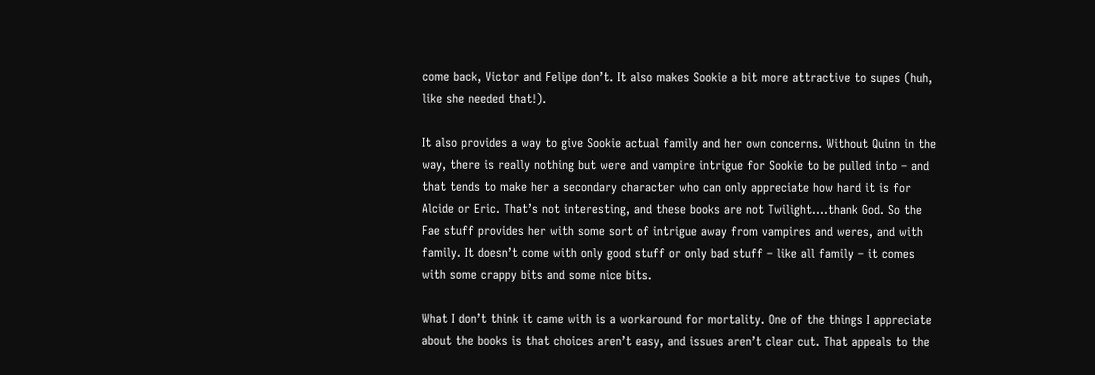come back, Victor and Felipe don’t. It also makes Sookie a bit more attractive to supes (huh, like she needed that!).

It also provides a way to give Sookie actual family and her own concerns. Without Quinn in the way, there is really nothing but were and vampire intrigue for Sookie to be pulled into – and that tends to make her a secondary character who can only appreciate how hard it is for Alcide or Eric. That’s not interesting, and these books are not Twilight….thank God. So the Fae stuff provides her with some sort of intrigue away from vampires and weres, and with family. It doesn’t come with only good stuff or only bad stuff – like all family – it comes with some crappy bits and some nice bits.

What I don’t think it came with is a workaround for mortality. One of the things I appreciate about the books is that choices aren’t easy, and issues aren’t clear cut. That appeals to the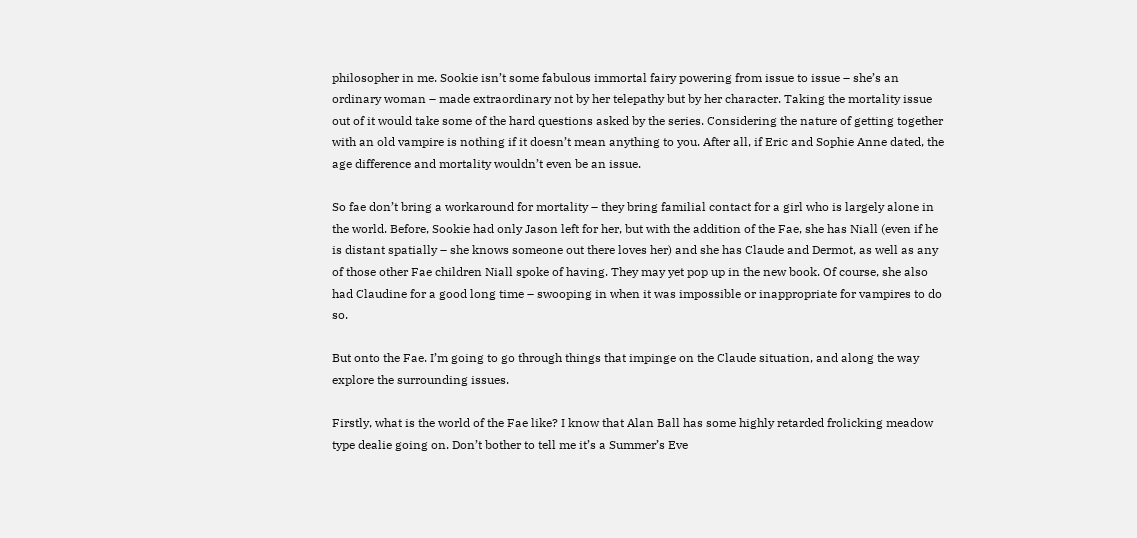philosopher in me. Sookie isn’t some fabulous immortal fairy powering from issue to issue – she’s an ordinary woman – made extraordinary not by her telepathy but by her character. Taking the mortality issue out of it would take some of the hard questions asked by the series. Considering the nature of getting together with an old vampire is nothing if it doesn’t mean anything to you. After all, if Eric and Sophie Anne dated, the age difference and mortality wouldn’t even be an issue.

So fae don’t bring a workaround for mortality – they bring familial contact for a girl who is largely alone in the world. Before, Sookie had only Jason left for her, but with the addition of the Fae, she has Niall (even if he is distant spatially – she knows someone out there loves her) and she has Claude and Dermot, as well as any of those other Fae children Niall spoke of having. They may yet pop up in the new book. Of course, she also had Claudine for a good long time – swooping in when it was impossible or inappropriate for vampires to do so.

But onto the Fae. I’m going to go through things that impinge on the Claude situation, and along the way explore the surrounding issues.

Firstly, what is the world of the Fae like? I know that Alan Ball has some highly retarded frolicking meadow type dealie going on. Don’t bother to tell me it’s a Summer’s Eve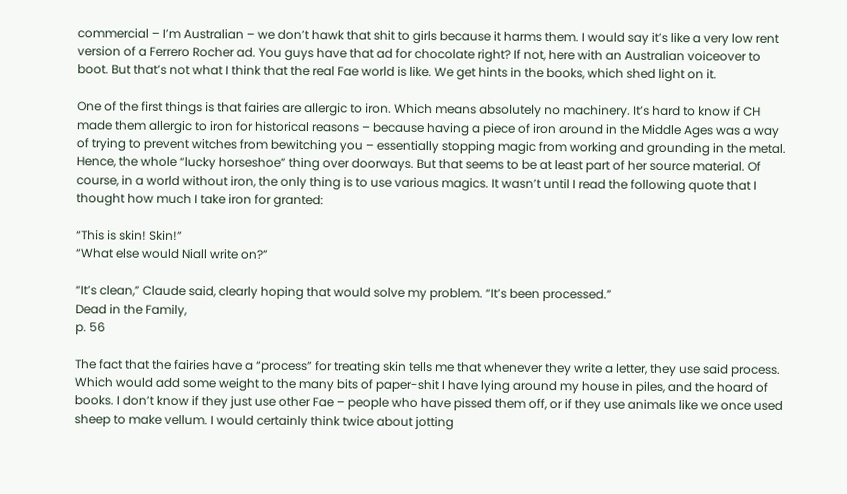commercial – I’m Australian – we don’t hawk that shit to girls because it harms them. I would say it’s like a very low rent version of a Ferrero Rocher ad. You guys have that ad for chocolate right? If not, here with an Australian voiceover to boot. But that’s not what I think that the real Fae world is like. We get hints in the books, which shed light on it.

One of the first things is that fairies are allergic to iron. Which means absolutely no machinery. It’s hard to know if CH made them allergic to iron for historical reasons – because having a piece of iron around in the Middle Ages was a way of trying to prevent witches from bewitching you – essentially stopping magic from working and grounding in the metal. Hence, the whole “lucky horseshoe” thing over doorways. But that seems to be at least part of her source material. Of course, in a world without iron, the only thing is to use various magics. It wasn’t until I read the following quote that I thought how much I take iron for granted:

“This is skin! Skin!”
“What else would Niall write on?”

“It’s clean,” Claude said, clearly hoping that would solve my problem. “It’s been processed.”
Dead in the Family,
p. 56

The fact that the fairies have a “process” for treating skin tells me that whenever they write a letter, they use said process. Which would add some weight to the many bits of paper-shit I have lying around my house in piles, and the hoard of books. I don’t know if they just use other Fae – people who have pissed them off, or if they use animals like we once used sheep to make vellum. I would certainly think twice about jotting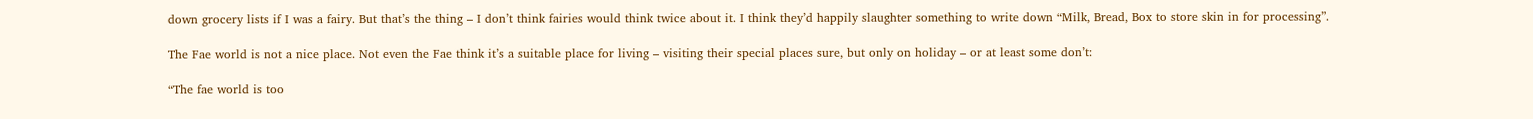down grocery lists if I was a fairy. But that’s the thing – I don’t think fairies would think twice about it. I think they’d happily slaughter something to write down “Milk, Bread, Box to store skin in for processing”.

The Fae world is not a nice place. Not even the Fae think it’s a suitable place for living – visiting their special places sure, but only on holiday – or at least some don’t:

“The fae world is too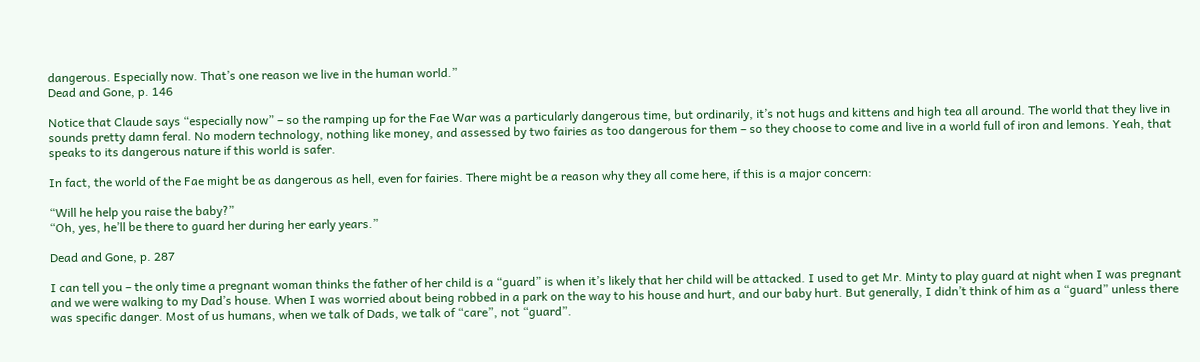dangerous. Especially now. That’s one reason we live in the human world.”
Dead and Gone, p. 146

Notice that Claude says “especially now” – so the ramping up for the Fae War was a particularly dangerous time, but ordinarily, it’s not hugs and kittens and high tea all around. The world that they live in sounds pretty damn feral. No modern technology, nothing like money, and assessed by two fairies as too dangerous for them – so they choose to come and live in a world full of iron and lemons. Yeah, that speaks to its dangerous nature if this world is safer.

In fact, the world of the Fae might be as dangerous as hell, even for fairies. There might be a reason why they all come here, if this is a major concern:

“Will he help you raise the baby?”
“Oh, yes, he’ll be there to guard her during her early years.”

Dead and Gone, p. 287

I can tell you – the only time a pregnant woman thinks the father of her child is a “guard” is when it’s likely that her child will be attacked. I used to get Mr. Minty to play guard at night when I was pregnant and we were walking to my Dad’s house. When I was worried about being robbed in a park on the way to his house and hurt, and our baby hurt. But generally, I didn’t think of him as a “guard” unless there was specific danger. Most of us humans, when we talk of Dads, we talk of “care”, not “guard”.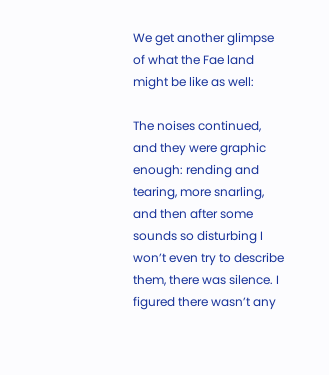We get another glimpse of what the Fae land might be like as well:

The noises continued, and they were graphic enough: rending and tearing, more snarling, and then after some sounds so disturbing I won’t even try to describe them, there was silence. I figured there wasn’t any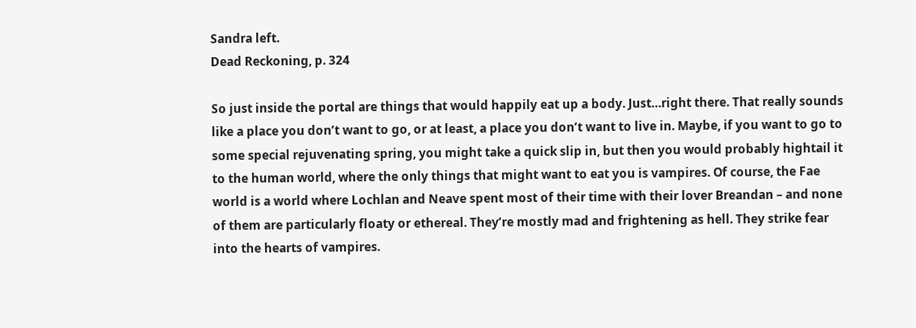Sandra left.
Dead Reckoning, p. 324

So just inside the portal are things that would happily eat up a body. Just…right there. That really sounds like a place you don’t want to go, or at least, a place you don’t want to live in. Maybe, if you want to go to some special rejuvenating spring, you might take a quick slip in, but then you would probably hightail it to the human world, where the only things that might want to eat you is vampires. Of course, the Fae world is a world where Lochlan and Neave spent most of their time with their lover Breandan – and none of them are particularly floaty or ethereal. They’re mostly mad and frightening as hell. They strike fear into the hearts of vampires.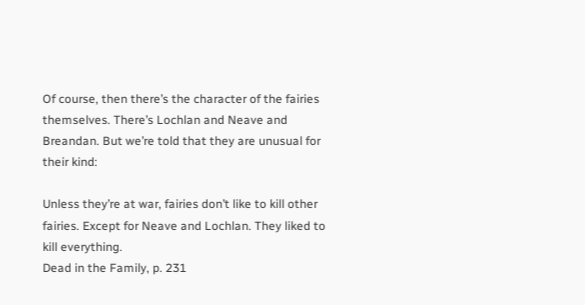Of course, then there’s the character of the fairies themselves. There’s Lochlan and Neave and Breandan. But we’re told that they are unusual for their kind:

Unless they’re at war, fairies don’t like to kill other fairies. Except for Neave and Lochlan. They liked to kill everything.
Dead in the Family, p. 231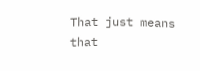That just means that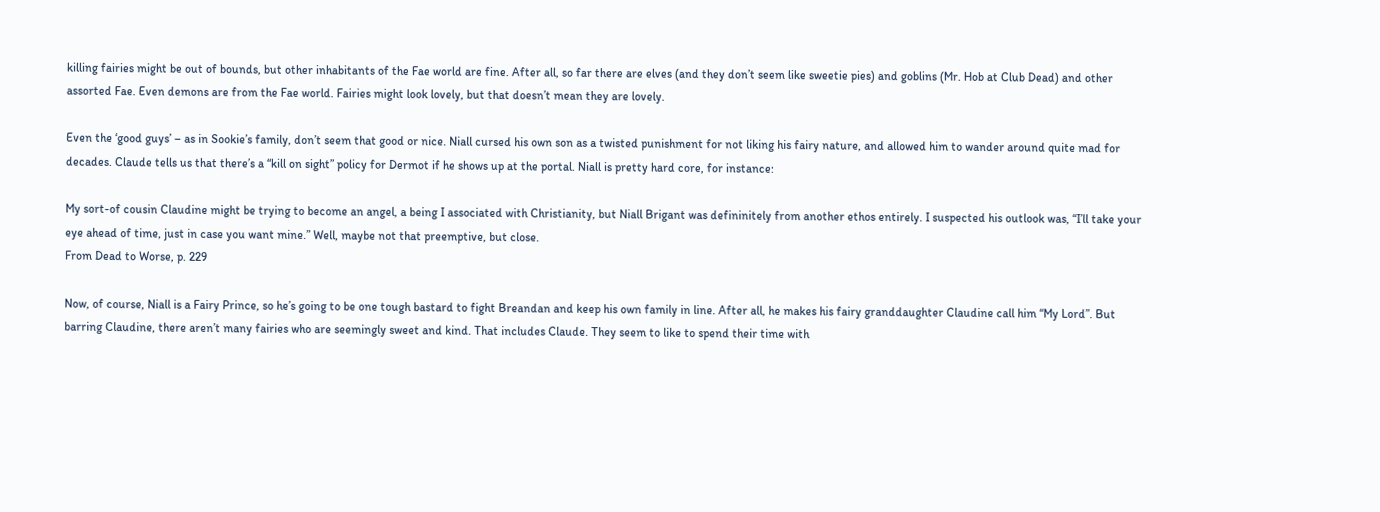killing fairies might be out of bounds, but other inhabitants of the Fae world are fine. After all, so far there are elves (and they don’t seem like sweetie pies) and goblins (Mr. Hob at Club Dead) and other assorted Fae. Even demons are from the Fae world. Fairies might look lovely, but that doesn’t mean they are lovely.

Even the ‘good guys’ – as in Sookie’s family, don’t seem that good or nice. Niall cursed his own son as a twisted punishment for not liking his fairy nature, and allowed him to wander around quite mad for decades. Claude tells us that there’s a “kill on sight” policy for Dermot if he shows up at the portal. Niall is pretty hard core, for instance:

My sort-of cousin Claudine might be trying to become an angel, a being I associated with Christianity, but Niall Brigant was defininitely from another ethos entirely. I suspected his outlook was, “I’ll take your eye ahead of time, just in case you want mine.” Well, maybe not that preemptive, but close.
From Dead to Worse, p. 229

Now, of course, Niall is a Fairy Prince, so he’s going to be one tough bastard to fight Breandan and keep his own family in line. After all, he makes his fairy granddaughter Claudine call him “My Lord”. But barring Claudine, there aren’t many fairies who are seemingly sweet and kind. That includes Claude. They seem to like to spend their time with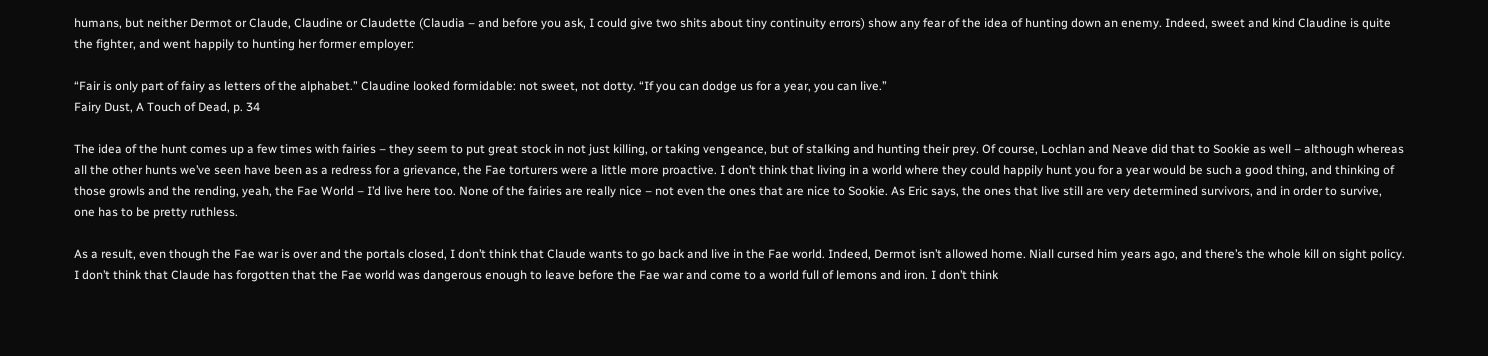humans, but neither Dermot or Claude, Claudine or Claudette (Claudia – and before you ask, I could give two shits about tiny continuity errors) show any fear of the idea of hunting down an enemy. Indeed, sweet and kind Claudine is quite the fighter, and went happily to hunting her former employer:

“Fair is only part of fairy as letters of the alphabet.” Claudine looked formidable: not sweet, not dotty. “If you can dodge us for a year, you can live.”
Fairy Dust, A Touch of Dead, p. 34

The idea of the hunt comes up a few times with fairies – they seem to put great stock in not just killing, or taking vengeance, but of stalking and hunting their prey. Of course, Lochlan and Neave did that to Sookie as well – although whereas all the other hunts we’ve seen have been as a redress for a grievance, the Fae torturers were a little more proactive. I don’t think that living in a world where they could happily hunt you for a year would be such a good thing, and thinking of those growls and the rending, yeah, the Fae World – I’d live here too. None of the fairies are really nice – not even the ones that are nice to Sookie. As Eric says, the ones that live still are very determined survivors, and in order to survive, one has to be pretty ruthless.

As a result, even though the Fae war is over and the portals closed, I don’t think that Claude wants to go back and live in the Fae world. Indeed, Dermot isn’t allowed home. Niall cursed him years ago, and there’s the whole kill on sight policy. I don’t think that Claude has forgotten that the Fae world was dangerous enough to leave before the Fae war and come to a world full of lemons and iron. I don’t think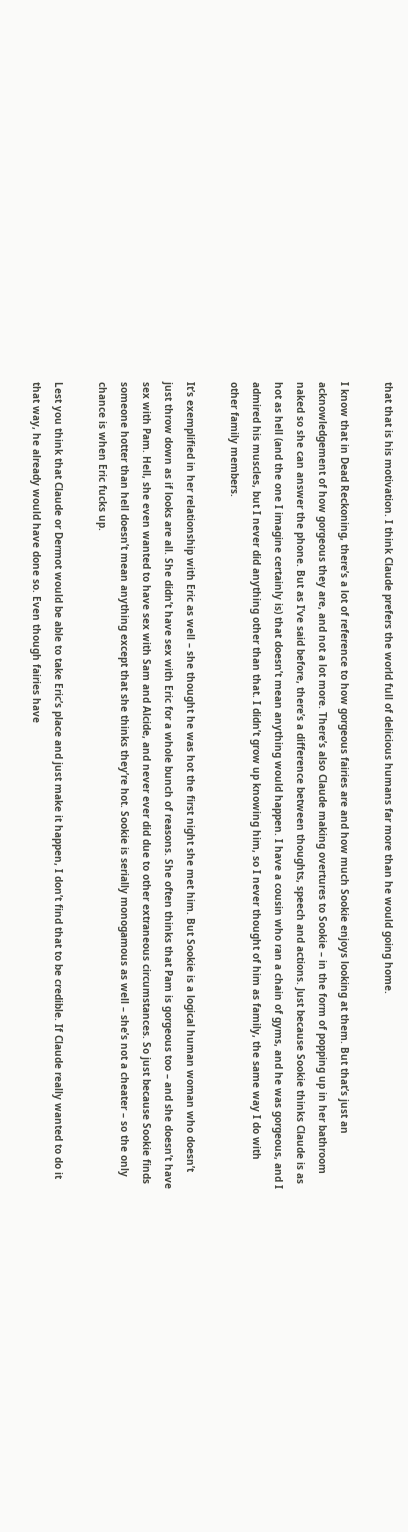that that is his motivation. I think Claude prefers the world full of delicious humans far more than he would going home.

I know that in Dead Reckoning, there’s a lot of reference to how gorgeous fairies are and how much Sookie enjoys looking at them. But that’s just an acknowledgement of how gorgeous they are, and not a lot more. There’s also Claude making overtures to Sookie – in the form of popping up in her bathroom naked so she can answer the phone. But as I’ve said before, there’s a difference between thoughts, speech and actions. Just because Sookie thinks Claude is as hot as hell (and the one I imagine certainly is) that doesn’t mean anything would happen. I have a cousin who ran a chain of gyms, and he was gorgeous, and I admired his muscles, but I never did anything other than that. I didn’t grow up knowing him, so I never thought of him as family, the same way I do with other family members.

It’s exemplified in her relationship with Eric as well – she thought he was hot the first night she met him. But Sookie is a logical human woman who doesn’t just throw down as if looks are all. She didn’t have sex with Eric for a whole bunch of reasons. She often thinks that Pam is gorgeous too – and she doesn’t have sex with Pam. Hell, she even wanted to have sex with Sam and Alcide, and never ever did due to other extraneous circumstances. So just because Sookie finds someone hotter than hell doesn’t mean anything except that she thinks they’re hot. Sookie is serially monogamous as well – she’s not a cheater – so the only chance is when Eric fucks up.

Lest you think that Claude or Dermot would be able to take Eric’s place and just make it happen, I don’t find that to be credible. If Claude really wanted to do it that way, he already would have done so. Even though fairies have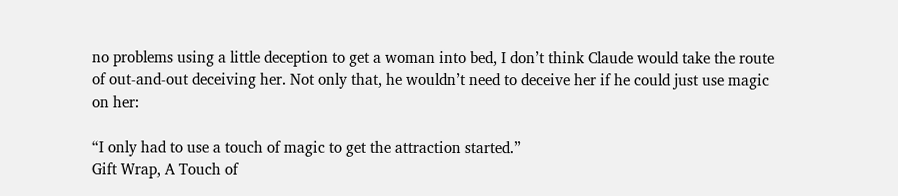no problems using a little deception to get a woman into bed, I don’t think Claude would take the route of out-and-out deceiving her. Not only that, he wouldn’t need to deceive her if he could just use magic on her:

“I only had to use a touch of magic to get the attraction started.”
Gift Wrap, A Touch of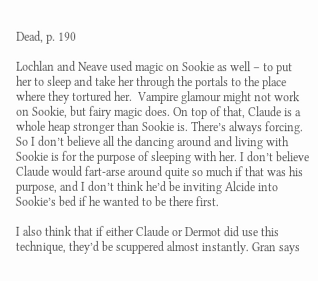Dead, p. 190

Lochlan and Neave used magic on Sookie as well – to put her to sleep and take her through the portals to the place where they tortured her.  Vampire glamour might not work on Sookie, but fairy magic does. On top of that, Claude is a whole heap stronger than Sookie is. There’s always forcing. So I don’t believe all the dancing around and living with Sookie is for the purpose of sleeping with her. I don’t believe Claude would fart-arse around quite so much if that was his purpose, and I don’t think he’d be inviting Alcide into Sookie’s bed if he wanted to be there first.

I also think that if either Claude or Dermot did use this technique, they’d be scuppered almost instantly. Gran says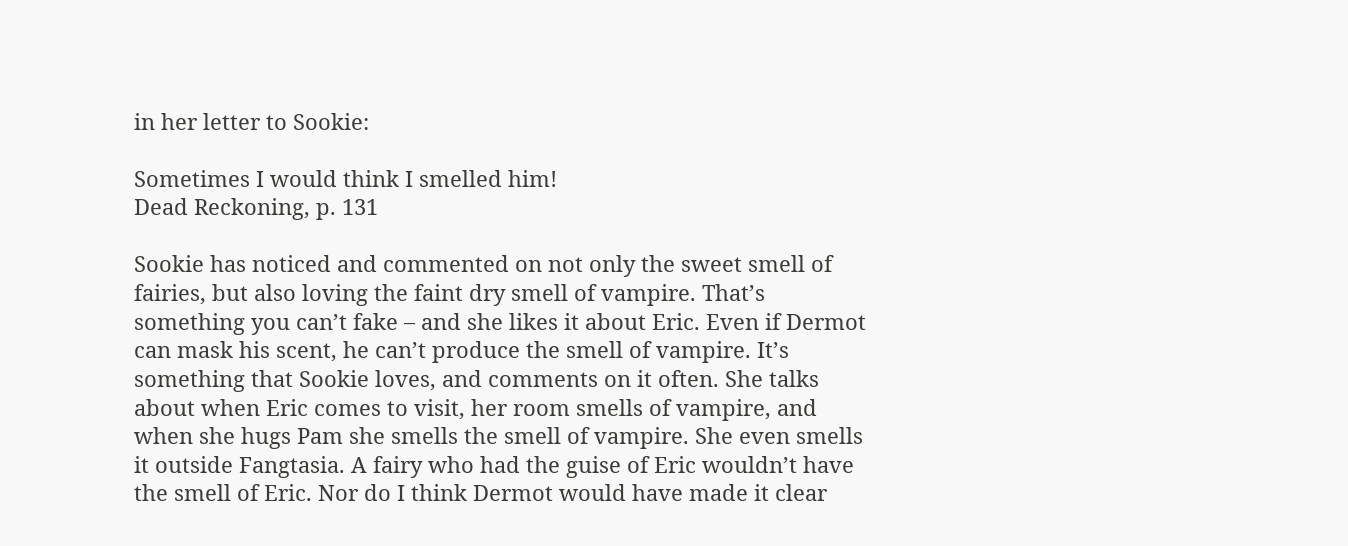in her letter to Sookie:

Sometimes I would think I smelled him!
Dead Reckoning, p. 131

Sookie has noticed and commented on not only the sweet smell of fairies, but also loving the faint dry smell of vampire. That’s something you can’t fake – and she likes it about Eric. Even if Dermot can mask his scent, he can’t produce the smell of vampire. It’s something that Sookie loves, and comments on it often. She talks about when Eric comes to visit, her room smells of vampire, and when she hugs Pam she smells the smell of vampire. She even smells it outside Fangtasia. A fairy who had the guise of Eric wouldn’t have the smell of Eric. Nor do I think Dermot would have made it clear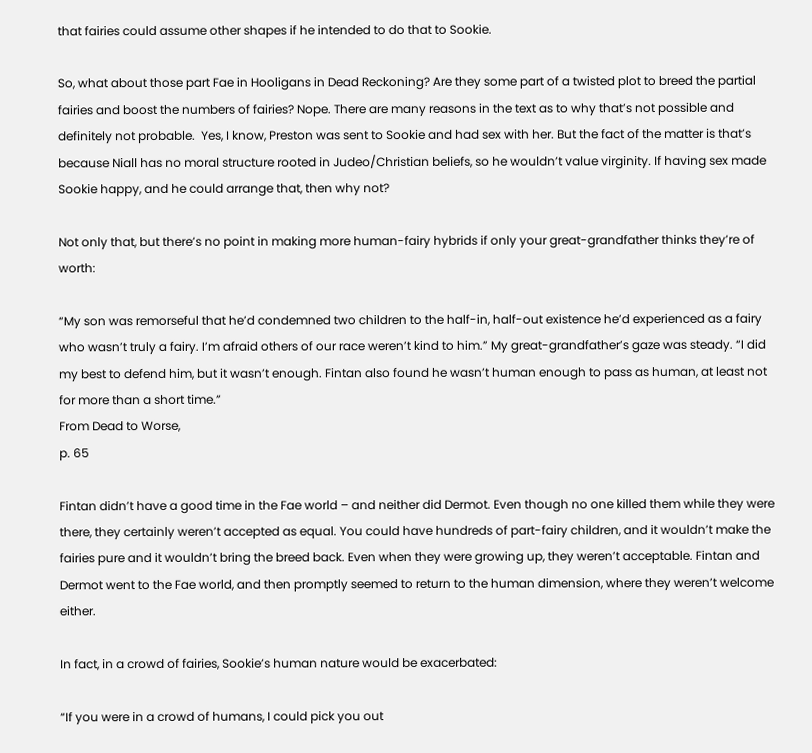that fairies could assume other shapes if he intended to do that to Sookie.

So, what about those part Fae in Hooligans in Dead Reckoning? Are they some part of a twisted plot to breed the partial fairies and boost the numbers of fairies? Nope. There are many reasons in the text as to why that’s not possible and definitely not probable.  Yes, I know, Preston was sent to Sookie and had sex with her. But the fact of the matter is that’s because Niall has no moral structure rooted in Judeo/Christian beliefs, so he wouldn’t value virginity. If having sex made Sookie happy, and he could arrange that, then why not?

Not only that, but there’s no point in making more human-fairy hybrids if only your great-grandfather thinks they’re of worth:

“My son was remorseful that he’d condemned two children to the half-in, half-out existence he’d experienced as a fairy who wasn’t truly a fairy. I’m afraid others of our race weren’t kind to him.” My great-grandfather’s gaze was steady. “I did my best to defend him, but it wasn’t enough. Fintan also found he wasn’t human enough to pass as human, at least not for more than a short time.”
From Dead to Worse,
p. 65

Fintan didn’t have a good time in the Fae world – and neither did Dermot. Even though no one killed them while they were there, they certainly weren’t accepted as equal. You could have hundreds of part-fairy children, and it wouldn’t make the fairies pure and it wouldn’t bring the breed back. Even when they were growing up, they weren’t acceptable. Fintan and Dermot went to the Fae world, and then promptly seemed to return to the human dimension, where they weren’t welcome either.

In fact, in a crowd of fairies, Sookie’s human nature would be exacerbated:

“If you were in a crowd of humans, I could pick you out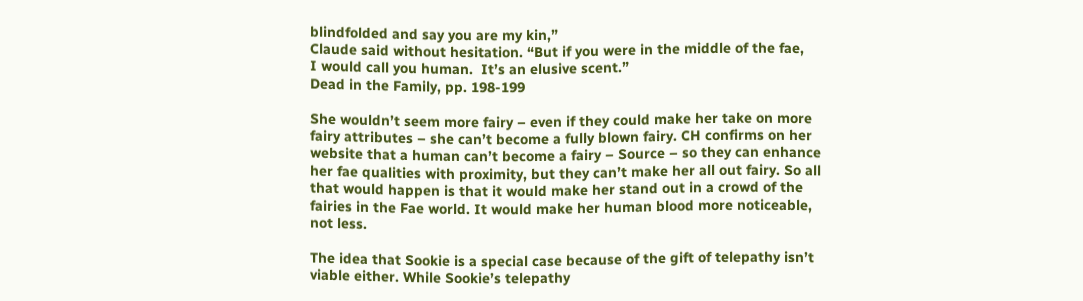blindfolded and say you are my kin,”
Claude said without hesitation. “But if you were in the middle of the fae,
I would call you human.  It’s an elusive scent.”
Dead in the Family, pp. 198-199

She wouldn’t seem more fairy – even if they could make her take on more fairy attributes – she can’t become a fully blown fairy. CH confirms on her website that a human can’t become a fairy – Source – so they can enhance her fae qualities with proximity, but they can’t make her all out fairy. So all that would happen is that it would make her stand out in a crowd of the fairies in the Fae world. It would make her human blood more noticeable, not less.

The idea that Sookie is a special case because of the gift of telepathy isn’t viable either. While Sookie’s telepathy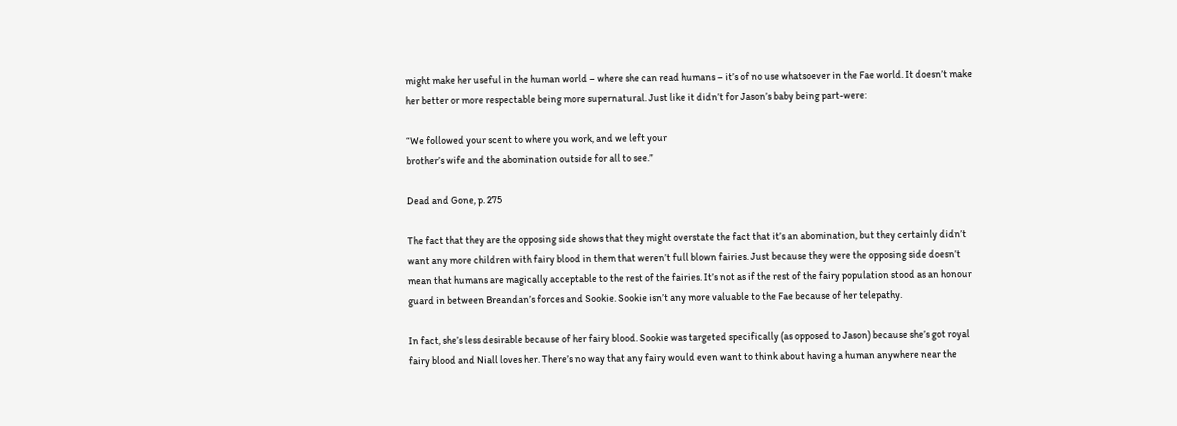might make her useful in the human world – where she can read humans – it’s of no use whatsoever in the Fae world. It doesn’t make her better or more respectable being more supernatural. Just like it didn’t for Jason’s baby being part-were:

“We followed your scent to where you work, and we left your
brother’s wife and the abomination outside for all to see.”

Dead and Gone, p. 275

The fact that they are the opposing side shows that they might overstate the fact that it’s an abomination, but they certainly didn’t want any more children with fairy blood in them that weren’t full blown fairies. Just because they were the opposing side doesn’t mean that humans are magically acceptable to the rest of the fairies. It’s not as if the rest of the fairy population stood as an honour guard in between Breandan’s forces and Sookie. Sookie isn’t any more valuable to the Fae because of her telepathy.

In fact, she’s less desirable because of her fairy blood. Sookie was targeted specifically (as opposed to Jason) because she’s got royal fairy blood and Niall loves her. There’s no way that any fairy would even want to think about having a human anywhere near the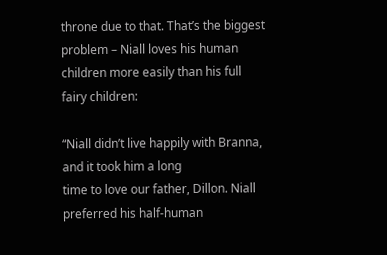throne due to that. That’s the biggest problem – Niall loves his human children more easily than his full fairy children:

“Niall didn’t live happily with Branna, and it took him a long
time to love our father, Dillon. Niall preferred his half-human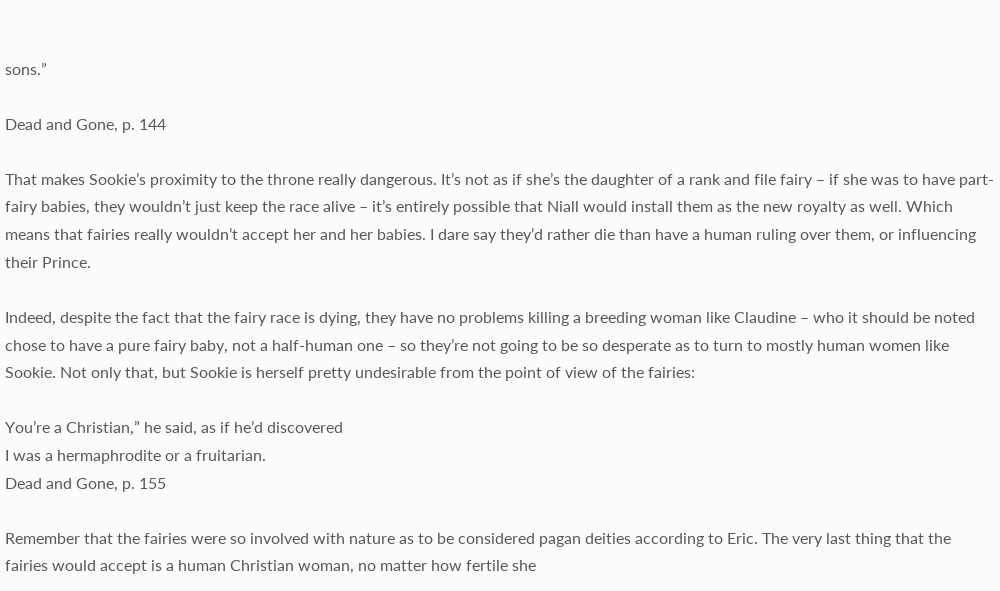sons.”

Dead and Gone, p. 144

That makes Sookie’s proximity to the throne really dangerous. It’s not as if she’s the daughter of a rank and file fairy – if she was to have part-fairy babies, they wouldn’t just keep the race alive – it’s entirely possible that Niall would install them as the new royalty as well. Which means that fairies really wouldn’t accept her and her babies. I dare say they’d rather die than have a human ruling over them, or influencing their Prince.

Indeed, despite the fact that the fairy race is dying, they have no problems killing a breeding woman like Claudine – who it should be noted chose to have a pure fairy baby, not a half-human one – so they’re not going to be so desperate as to turn to mostly human women like Sookie. Not only that, but Sookie is herself pretty undesirable from the point of view of the fairies:

You’re a Christian,” he said, as if he’d discovered
I was a hermaphrodite or a fruitarian.
Dead and Gone, p. 155

Remember that the fairies were so involved with nature as to be considered pagan deities according to Eric. The very last thing that the fairies would accept is a human Christian woman, no matter how fertile she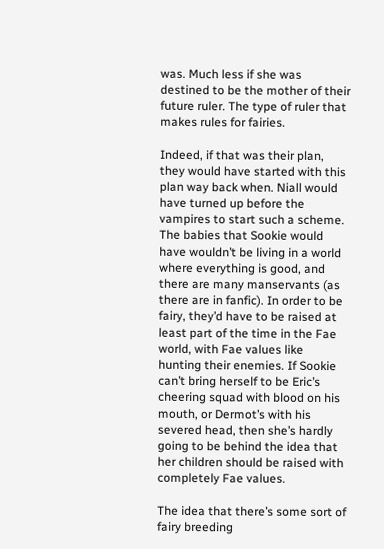was. Much less if she was destined to be the mother of their future ruler. The type of ruler that makes rules for fairies.

Indeed, if that was their plan, they would have started with this plan way back when. Niall would have turned up before the vampires to start such a scheme. The babies that Sookie would have wouldn’t be living in a world where everything is good, and there are many manservants (as there are in fanfic). In order to be fairy, they’d have to be raised at least part of the time in the Fae world, with Fae values like hunting their enemies. If Sookie can’t bring herself to be Eric’s cheering squad with blood on his mouth, or Dermot’s with his severed head, then she’s hardly going to be behind the idea that her children should be raised with completely Fae values.

The idea that there’s some sort of fairy breeding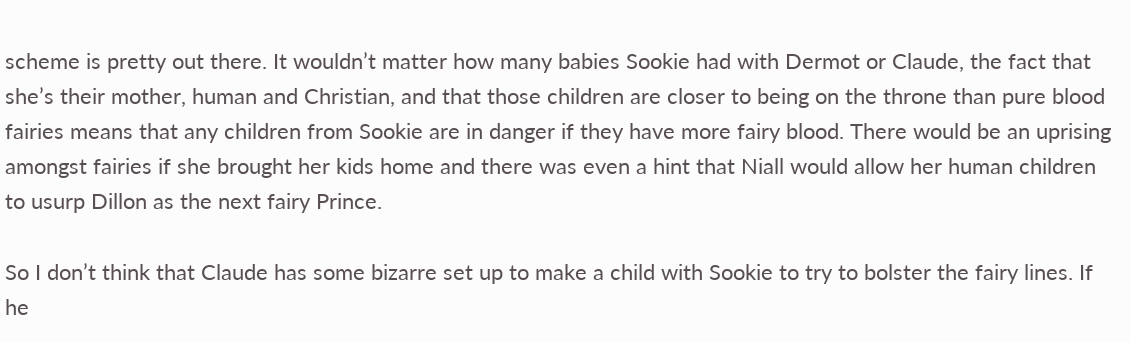scheme is pretty out there. It wouldn’t matter how many babies Sookie had with Dermot or Claude, the fact that she’s their mother, human and Christian, and that those children are closer to being on the throne than pure blood fairies means that any children from Sookie are in danger if they have more fairy blood. There would be an uprising amongst fairies if she brought her kids home and there was even a hint that Niall would allow her human children to usurp Dillon as the next fairy Prince.

So I don’t think that Claude has some bizarre set up to make a child with Sookie to try to bolster the fairy lines. If he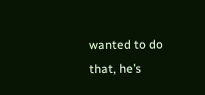wanted to do that, he’s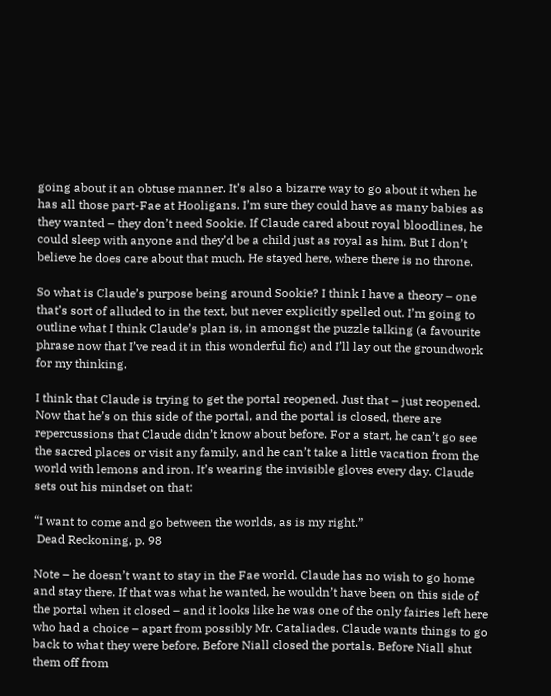going about it an obtuse manner. It’s also a bizarre way to go about it when he has all those part-Fae at Hooligans. I’m sure they could have as many babies as they wanted – they don’t need Sookie. If Claude cared about royal bloodlines, he could sleep with anyone and they’d be a child just as royal as him. But I don’t believe he does care about that much. He stayed here, where there is no throne.

So what is Claude’s purpose being around Sookie? I think I have a theory – one that’s sort of alluded to in the text, but never explicitly spelled out. I’m going to outline what I think Claude’s plan is, in amongst the puzzle talking (a favourite phrase now that I’ve read it in this wonderful fic) and I’ll lay out the groundwork for my thinking.

I think that Claude is trying to get the portal reopened. Just that – just reopened. Now that he’s on this side of the portal, and the portal is closed, there are repercussions that Claude didn’t know about before. For a start, he can’t go see the sacred places or visit any family, and he can’t take a little vacation from the world with lemons and iron. It’s wearing the invisible gloves every day. Claude sets out his mindset on that:

“I want to come and go between the worlds, as is my right.”
 Dead Reckoning, p. 98

Note – he doesn’t want to stay in the Fae world. Claude has no wish to go home and stay there. If that was what he wanted, he wouldn’t have been on this side of the portal when it closed – and it looks like he was one of the only fairies left here who had a choice – apart from possibly Mr. Cataliades. Claude wants things to go back to what they were before. Before Niall closed the portals. Before Niall shut them off from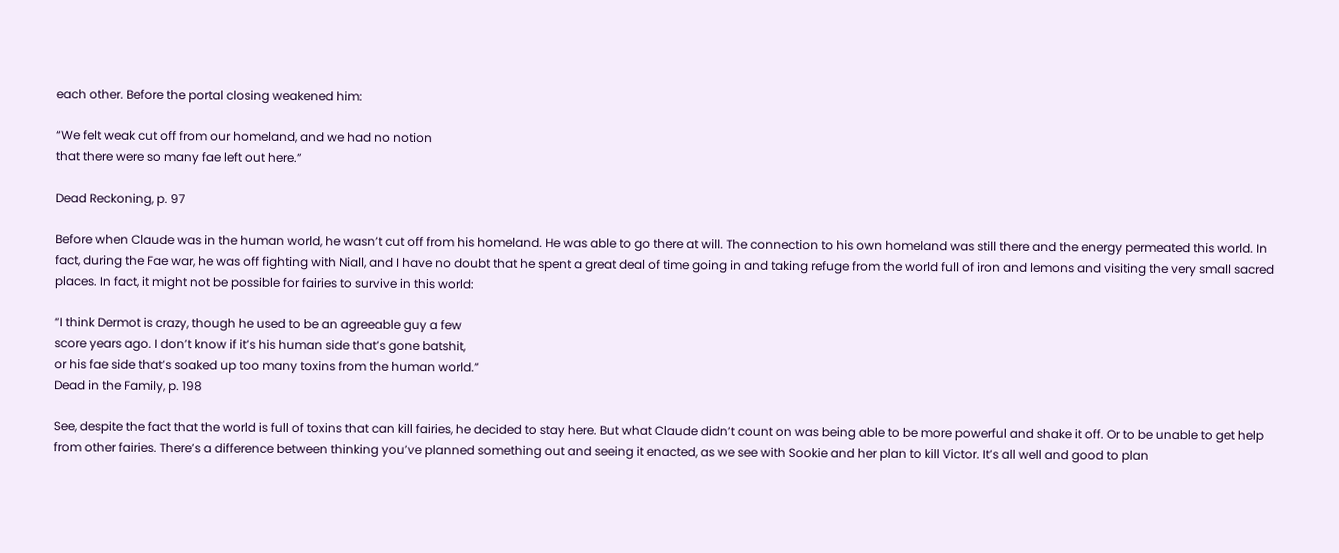each other. Before the portal closing weakened him:

“We felt weak cut off from our homeland, and we had no notion
that there were so many fae left out here.”

Dead Reckoning, p. 97

Before when Claude was in the human world, he wasn’t cut off from his homeland. He was able to go there at will. The connection to his own homeland was still there and the energy permeated this world. In fact, during the Fae war, he was off fighting with Niall, and I have no doubt that he spent a great deal of time going in and taking refuge from the world full of iron and lemons and visiting the very small sacred places. In fact, it might not be possible for fairies to survive in this world:

“I think Dermot is crazy, though he used to be an agreeable guy a few
score years ago. I don’t know if it’s his human side that’s gone batshit,
or his fae side that’s soaked up too many toxins from the human world.”
Dead in the Family, p. 198

See, despite the fact that the world is full of toxins that can kill fairies, he decided to stay here. But what Claude didn’t count on was being able to be more powerful and shake it off. Or to be unable to get help from other fairies. There’s a difference between thinking you’ve planned something out and seeing it enacted, as we see with Sookie and her plan to kill Victor. It’s all well and good to plan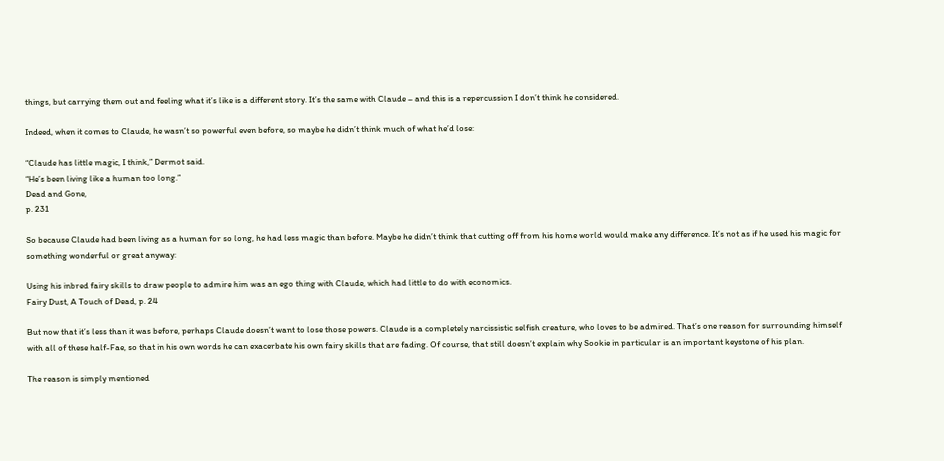things, but carrying them out and feeling what it’s like is a different story. It’s the same with Claude – and this is a repercussion I don’t think he considered.

Indeed, when it comes to Claude, he wasn’t so powerful even before, so maybe he didn’t think much of what he’d lose:

“Claude has little magic, I think,” Dermot said.
“He’s been living like a human too long.”
Dead and Gone,
p. 231

So because Claude had been living as a human for so long, he had less magic than before. Maybe he didn’t think that cutting off from his home world would make any difference. It’s not as if he used his magic for something wonderful or great anyway:

Using his inbred fairy skills to draw people to admire him was an ego thing with Claude, which had little to do with economics.
Fairy Dust, A Touch of Dead, p. 24

But now that it’s less than it was before, perhaps Claude doesn’t want to lose those powers. Claude is a completely narcissistic selfish creature, who loves to be admired. That’s one reason for surrounding himself with all of these half-Fae, so that in his own words he can exacerbate his own fairy skills that are fading. Of course, that still doesn’t explain why Sookie in particular is an important keystone of his plan.

The reason is simply mentioned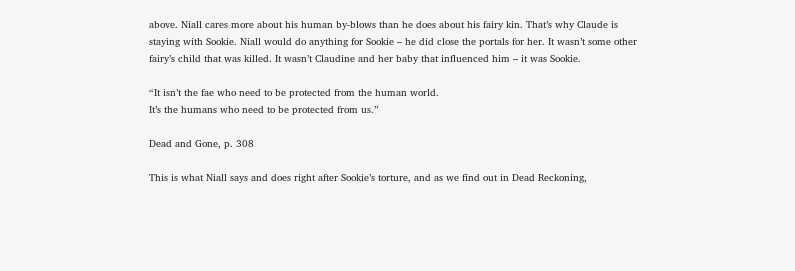above. Niall cares more about his human by-blows than he does about his fairy kin. That’s why Claude is staying with Sookie. Niall would do anything for Sookie – he did close the portals for her. It wasn’t some other fairy’s child that was killed. It wasn’t Claudine and her baby that influenced him – it was Sookie.

“It isn’t the fae who need to be protected from the human world.
It’s the humans who need to be protected from us.”

Dead and Gone, p. 308

This is what Niall says and does right after Sookie’s torture, and as we find out in Dead Reckoning,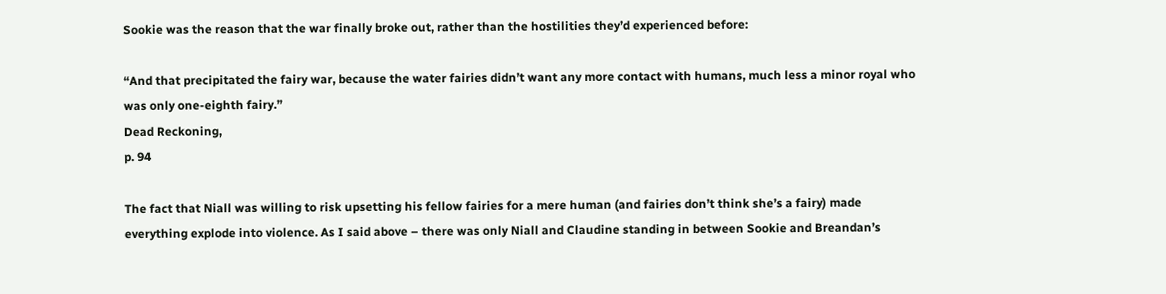Sookie was the reason that the war finally broke out, rather than the hostilities they’d experienced before:

“And that precipitated the fairy war, because the water fairies didn’t want any more contact with humans, much less a minor royal who was only one-eighth fairy.”
Dead Reckoning,
p. 94

The fact that Niall was willing to risk upsetting his fellow fairies for a mere human (and fairies don’t think she’s a fairy) made everything explode into violence. As I said above – there was only Niall and Claudine standing in between Sookie and Breandan’s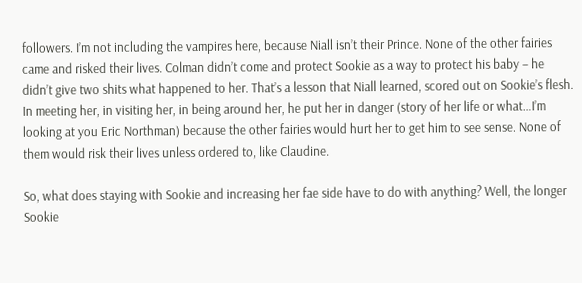followers. I’m not including the vampires here, because Niall isn’t their Prince. None of the other fairies came and risked their lives. Colman didn’t come and protect Sookie as a way to protect his baby – he didn’t give two shits what happened to her. That’s a lesson that Niall learned, scored out on Sookie’s flesh. In meeting her, in visiting her, in being around her, he put her in danger (story of her life or what…I’m looking at you Eric Northman) because the other fairies would hurt her to get him to see sense. None of them would risk their lives unless ordered to, like Claudine.

So, what does staying with Sookie and increasing her fae side have to do with anything? Well, the longer Sookie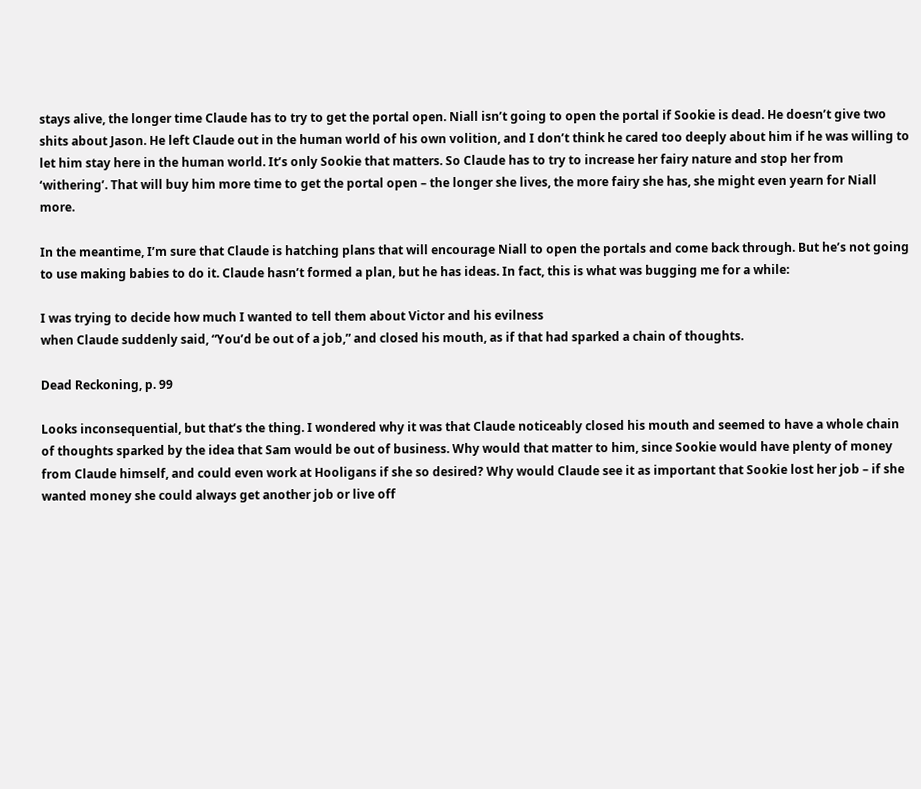stays alive, the longer time Claude has to try to get the portal open. Niall isn’t going to open the portal if Sookie is dead. He doesn’t give two shits about Jason. He left Claude out in the human world of his own volition, and I don’t think he cared too deeply about him if he was willing to let him stay here in the human world. It’s only Sookie that matters. So Claude has to try to increase her fairy nature and stop her from ‘withering’. That will buy him more time to get the portal open – the longer she lives, the more fairy she has, she might even yearn for Niall more.

In the meantime, I’m sure that Claude is hatching plans that will encourage Niall to open the portals and come back through. But he’s not going to use making babies to do it. Claude hasn’t formed a plan, but he has ideas. In fact, this is what was bugging me for a while:

I was trying to decide how much I wanted to tell them about Victor and his evilness
when Claude suddenly said, “You’d be out of a job,” and closed his mouth, as if that had sparked a chain of thoughts.

Dead Reckoning, p. 99

Looks inconsequential, but that’s the thing. I wondered why it was that Claude noticeably closed his mouth and seemed to have a whole chain of thoughts sparked by the idea that Sam would be out of business. Why would that matter to him, since Sookie would have plenty of money from Claude himself, and could even work at Hooligans if she so desired? Why would Claude see it as important that Sookie lost her job – if she wanted money she could always get another job or live off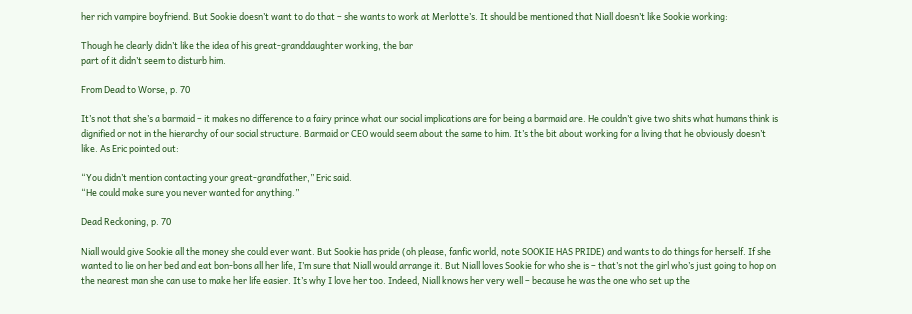her rich vampire boyfriend. But Sookie doesn’t want to do that – she wants to work at Merlotte’s. It should be mentioned that Niall doesn’t like Sookie working:

Though he clearly didn’t like the idea of his great-granddaughter working, the bar
part of it didn’t seem to disturb him.

From Dead to Worse, p. 70

It’s not that she’s a barmaid – it makes no difference to a fairy prince what our social implications are for being a barmaid are. He couldn’t give two shits what humans think is dignified or not in the hierarchy of our social structure. Barmaid or CEO would seem about the same to him. It’s the bit about working for a living that he obviously doesn’t like. As Eric pointed out:

“You didn’t mention contacting your great-grandfather,” Eric said.
“He could make sure you never wanted for anything.”

Dead Reckoning, p. 70

Niall would give Sookie all the money she could ever want. But Sookie has pride (oh please, fanfic world, note SOOKIE HAS PRIDE) and wants to do things for herself. If she wanted to lie on her bed and eat bon-bons all her life, I’m sure that Niall would arrange it. But Niall loves Sookie for who she is – that’s not the girl who’s just going to hop on the nearest man she can use to make her life easier. It’s why I love her too. Indeed, Niall knows her very well – because he was the one who set up the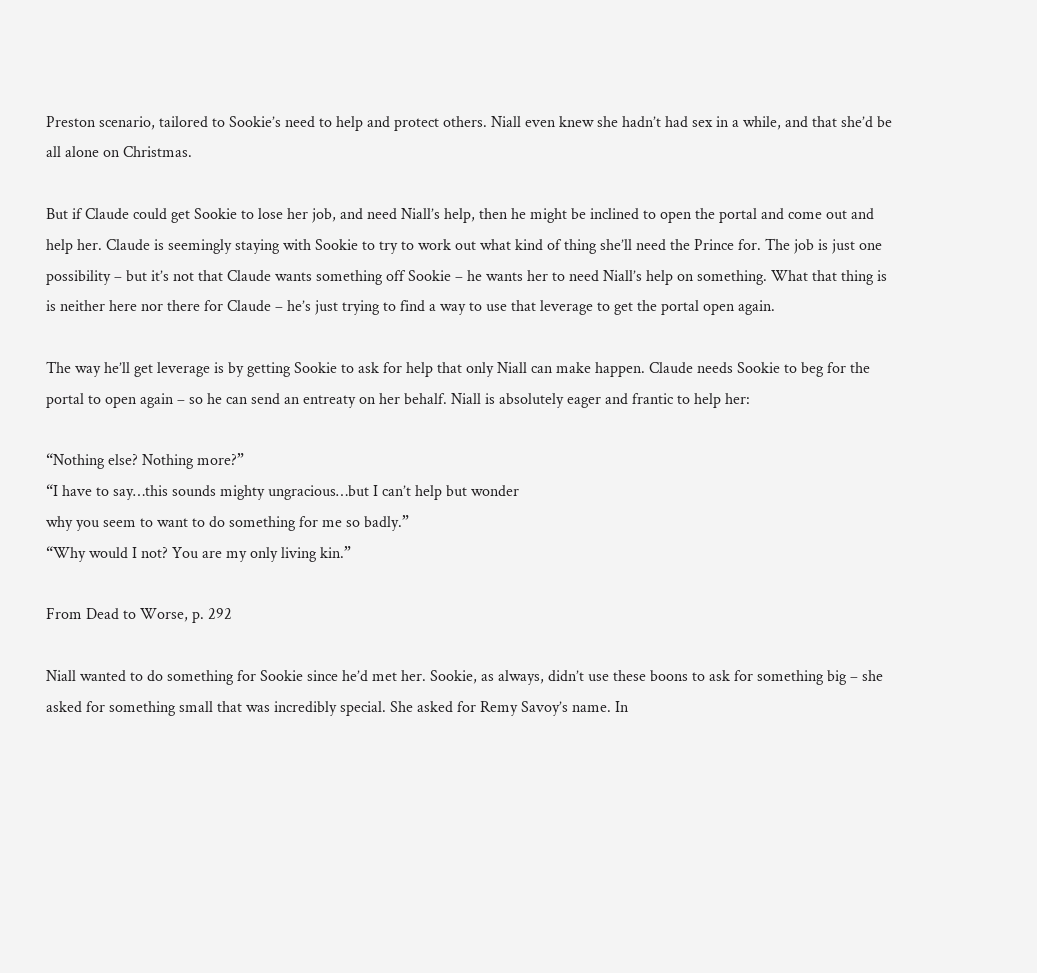Preston scenario, tailored to Sookie’s need to help and protect others. Niall even knew she hadn’t had sex in a while, and that she’d be all alone on Christmas.

But if Claude could get Sookie to lose her job, and need Niall’s help, then he might be inclined to open the portal and come out and help her. Claude is seemingly staying with Sookie to try to work out what kind of thing she’ll need the Prince for. The job is just one possibility – but it’s not that Claude wants something off Sookie – he wants her to need Niall’s help on something. What that thing is is neither here nor there for Claude – he’s just trying to find a way to use that leverage to get the portal open again.

The way he’ll get leverage is by getting Sookie to ask for help that only Niall can make happen. Claude needs Sookie to beg for the portal to open again – so he can send an entreaty on her behalf. Niall is absolutely eager and frantic to help her:

“Nothing else? Nothing more?”
“I have to say…this sounds mighty ungracious…but I can’t help but wonder
why you seem to want to do something for me so badly.”
“Why would I not? You are my only living kin.”

From Dead to Worse, p. 292

Niall wanted to do something for Sookie since he’d met her. Sookie, as always, didn’t use these boons to ask for something big – she asked for something small that was incredibly special. She asked for Remy Savoy’s name. In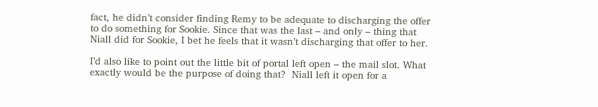fact, he didn’t consider finding Remy to be adequate to discharging the offer to do something for Sookie. Since that was the last – and only – thing that Niall did for Sookie, I bet he feels that it wasn’t discharging that offer to her.

I’d also like to point out the little bit of portal left open – the mail slot. What exactly would be the purpose of doing that?  Niall left it open for a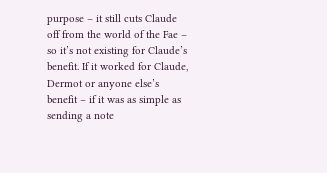purpose – it still cuts Claude off from the world of the Fae – so it’s not existing for Claude’s benefit. If it worked for Claude, Dermot or anyone else’s benefit – if it was as simple as sending a note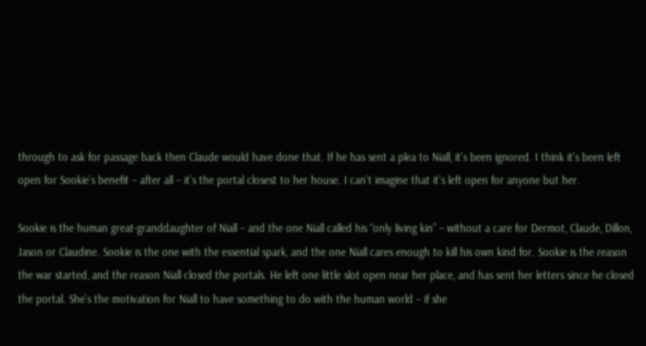through to ask for passage back then Claude would have done that. If he has sent a plea to Niall, it’s been ignored. I think it’s been left open for Sookie’s benefit – after all – it’s the portal closest to her house. I can’t imagine that it’s left open for anyone but her.

Sookie is the human great-granddaughter of Niall – and the one Niall called his “only living kin” – without a care for Dermot, Claude, Dillon, Jason or Claudine. Sookie is the one with the essential spark, and the one Niall cares enough to kill his own kind for. Sookie is the reason the war started, and the reason Niall closed the portals. He left one little slot open near her place, and has sent her letters since he closed the portal. She’s the motivation for Niall to have something to do with the human world – if she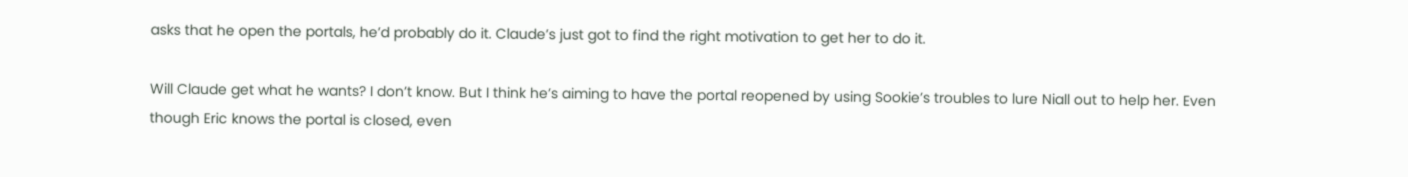asks that he open the portals, he’d probably do it. Claude’s just got to find the right motivation to get her to do it.

Will Claude get what he wants? I don’t know. But I think he’s aiming to have the portal reopened by using Sookie’s troubles to lure Niall out to help her. Even though Eric knows the portal is closed, even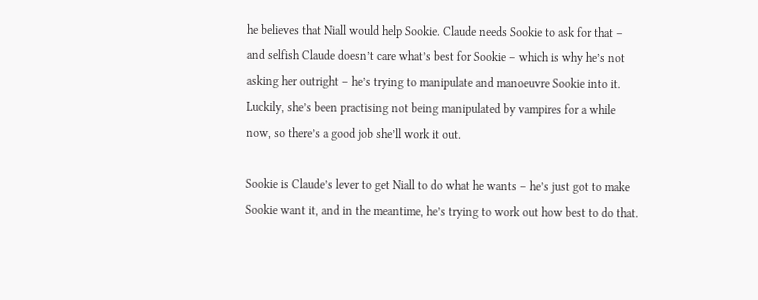he believes that Niall would help Sookie. Claude needs Sookie to ask for that – and selfish Claude doesn’t care what’s best for Sookie – which is why he’s not asking her outright – he’s trying to manipulate and manoeuvre Sookie into it. Luckily, she’s been practising not being manipulated by vampires for a while now, so there’s a good job she’ll work it out.

Sookie is Claude’s lever to get Niall to do what he wants – he’s just got to make Sookie want it, and in the meantime, he’s trying to work out how best to do that.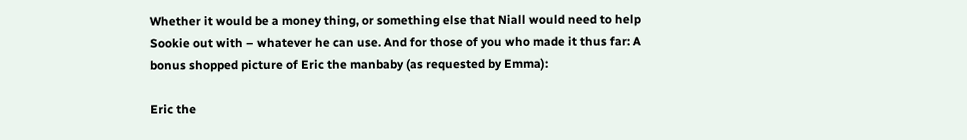Whether it would be a money thing, or something else that Niall would need to help Sookie out with – whatever he can use. And for those of you who made it thus far: A bonus shopped picture of Eric the manbaby (as requested by Emma):

Eric the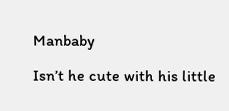Manbaby

Isn’t he cute with his little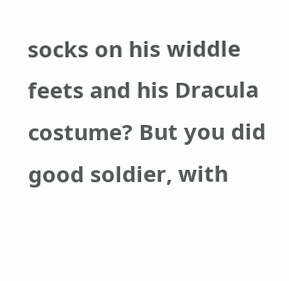socks on his widdle feets and his Dracula costume? But you did good soldier, with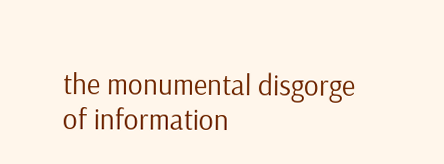the monumental disgorge of information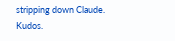stripping down Claude. Kudos.